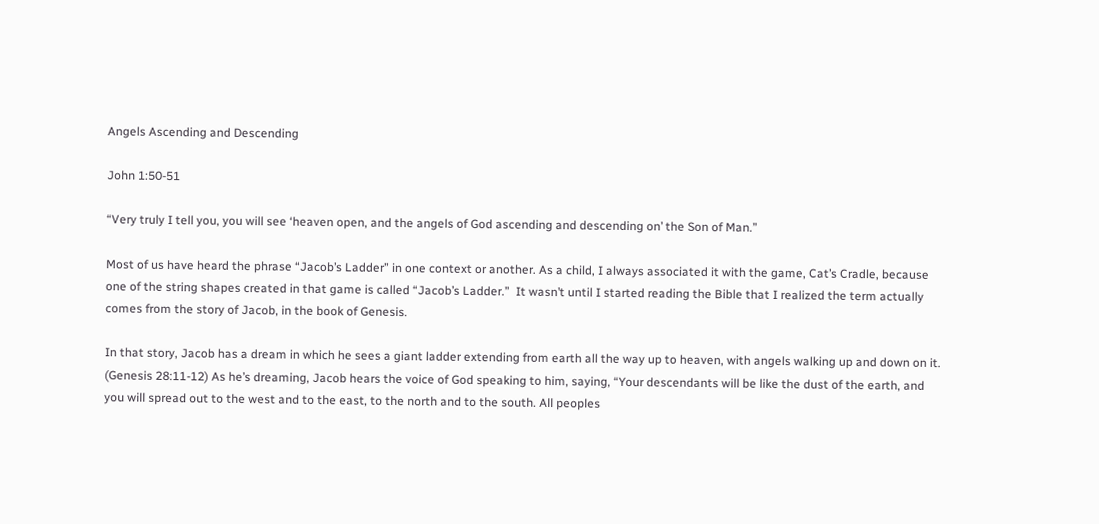Angels Ascending and Descending

John 1:50-51

“Very truly I tell you, you will see ‘heaven open, and the angels of God ascending and descending on’ the Son of Man.”

Most of us have heard the phrase “Jacob’s Ladder” in one context or another. As a child, I always associated it with the game, Cat’s Cradle, because one of the string shapes created in that game is called “Jacob’s Ladder.”  It wasn’t until I started reading the Bible that I realized the term actually comes from the story of Jacob, in the book of Genesis.

In that story, Jacob has a dream in which he sees a giant ladder extending from earth all the way up to heaven, with angels walking up and down on it. (Genesis 28:11-12) As he’s dreaming, Jacob hears the voice of God speaking to him, saying, “Your descendants will be like the dust of the earth, and you will spread out to the west and to the east, to the north and to the south. All peoples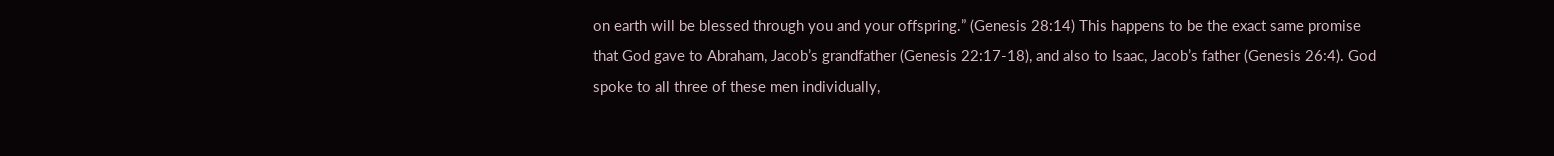on earth will be blessed through you and your offspring.” (Genesis 28:14) This happens to be the exact same promise that God gave to Abraham, Jacob’s grandfather (Genesis 22:17-18), and also to Isaac, Jacob’s father (Genesis 26:4). God spoke to all three of these men individually,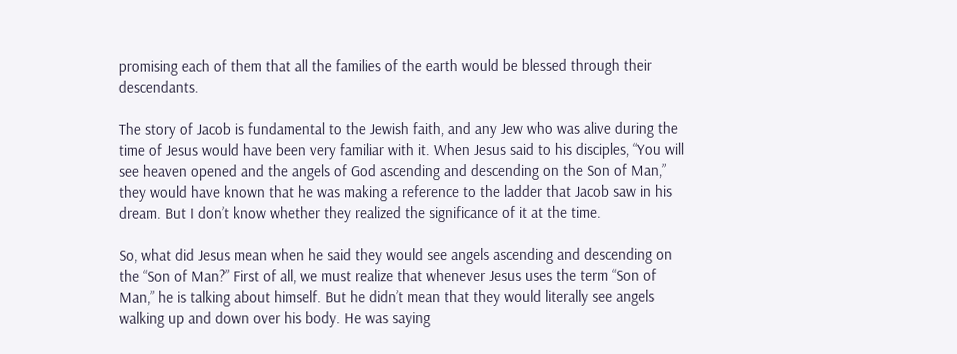promising each of them that all the families of the earth would be blessed through their descendants.

The story of Jacob is fundamental to the Jewish faith, and any Jew who was alive during the time of Jesus would have been very familiar with it. When Jesus said to his disciples, “You will see heaven opened and the angels of God ascending and descending on the Son of Man,” they would have known that he was making a reference to the ladder that Jacob saw in his dream. But I don’t know whether they realized the significance of it at the time.

So, what did Jesus mean when he said they would see angels ascending and descending on the “Son of Man?” First of all, we must realize that whenever Jesus uses the term “Son of Man,” he is talking about himself. But he didn’t mean that they would literally see angels walking up and down over his body. He was saying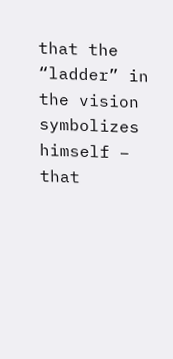that the “ladder” in the vision symbolizes himself – that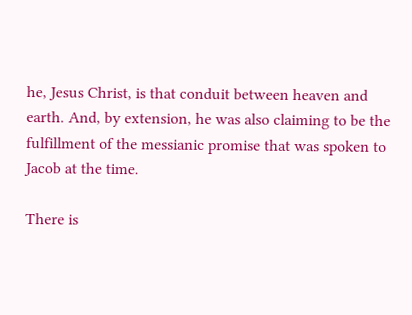he, Jesus Christ, is that conduit between heaven and earth. And, by extension, he was also claiming to be the fulfillment of the messianic promise that was spoken to Jacob at the time.

There is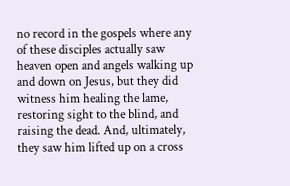no record in the gospels where any of these disciples actually saw heaven open and angels walking up and down on Jesus, but they did witness him healing the lame, restoring sight to the blind, and raising the dead. And, ultimately, they saw him lifted up on a cross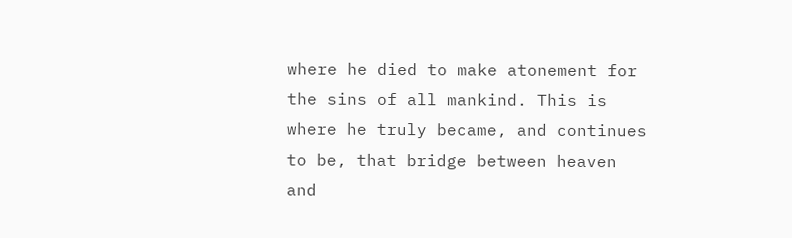where he died to make atonement for the sins of all mankind. This is where he truly became, and continues to be, that bridge between heaven and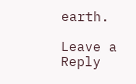earth.

Leave a Reply